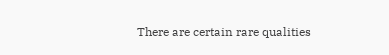There are certain rare qualities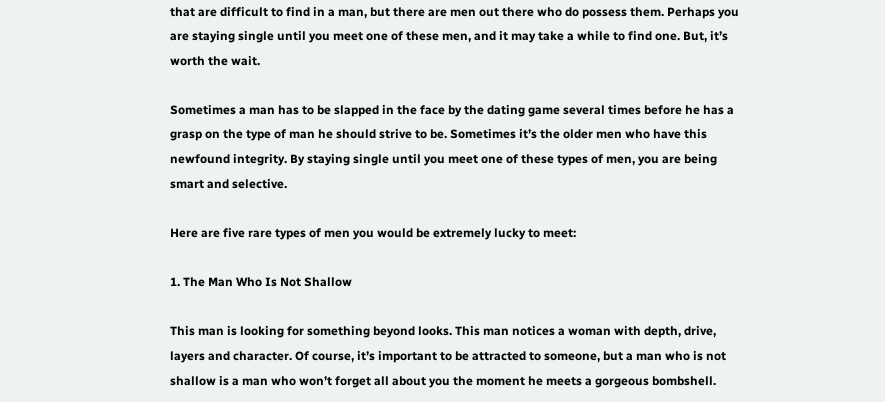that are difficult to find in a man, but there are men out there who do possess them. Perhaps you are staying single until you meet one of these men, and it may take a while to find one. But, it’s worth the wait.

Sometimes a man has to be slapped in the face by the dating game several times before he has a grasp on the type of man he should strive to be. Sometimes it’s the older men who have this newfound integrity. By staying single until you meet one of these types of men, you are being smart and selective.

Here are five rare types of men you would be extremely lucky to meet:

1. The Man Who Is Not Shallow

This man is looking for something beyond looks. This man notices a woman with depth, drive, layers and character. Of course, it’s important to be attracted to someone, but a man who is not shallow is a man who won’t forget all about you the moment he meets a gorgeous bombshell.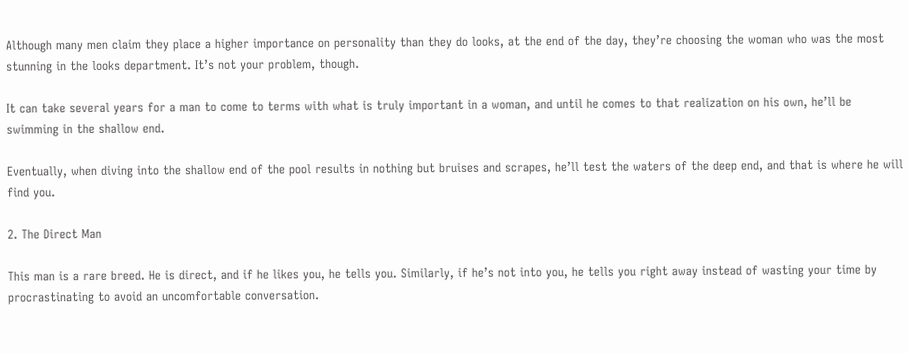Although many men claim they place a higher importance on personality than they do looks, at the end of the day, they’re choosing the woman who was the most stunning in the looks department. It’s not your problem, though.

It can take several years for a man to come to terms with what is truly important in a woman, and until he comes to that realization on his own, he’ll be swimming in the shallow end.

Eventually, when diving into the shallow end of the pool results in nothing but bruises and scrapes, he’ll test the waters of the deep end, and that is where he will find you.

2. The Direct Man

This man is a rare breed. He is direct, and if he likes you, he tells you. Similarly, if he’s not into you, he tells you right away instead of wasting your time by procrastinating to avoid an uncomfortable conversation.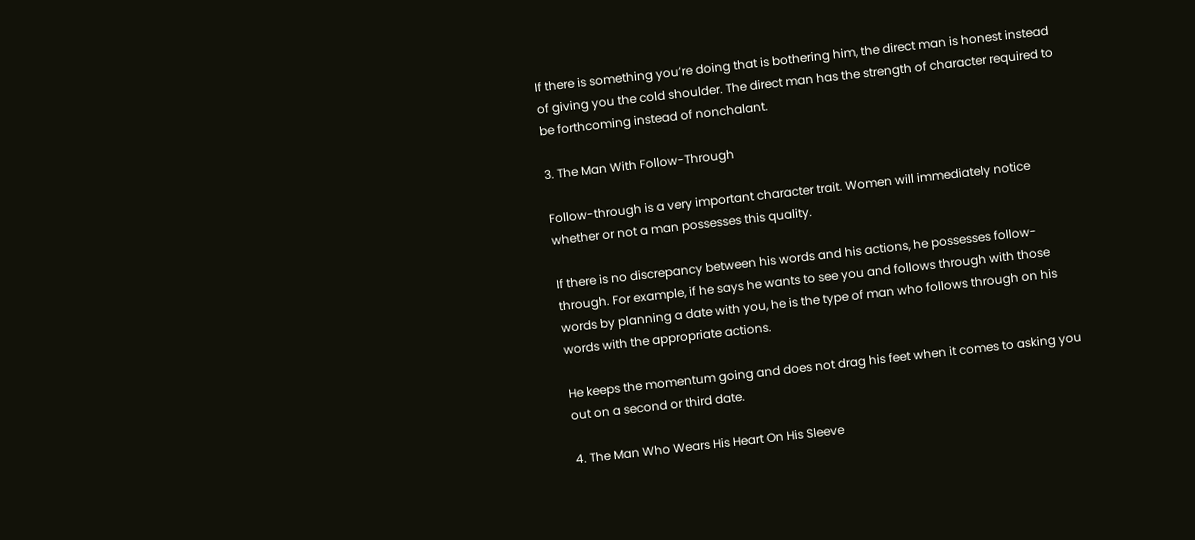If there is something you’re doing that is bothering him, the direct man is honest instead of giving you the cold shoulder. The direct man has the strength of character required to be forthcoming instead of nonchalant.

3. The Man With Follow-Through

Follow-through is a very important character trait. Women will immediately notice whether or not a man possesses this quality.

If there is no discrepancy between his words and his actions, he possesses follow-through. For example, if he says he wants to see you and follows through with those words by planning a date with you, he is the type of man who follows through on his words with the appropriate actions.

He keeps the momentum going and does not drag his feet when it comes to asking you out on a second or third date.

4. The Man Who Wears His Heart On His Sleeve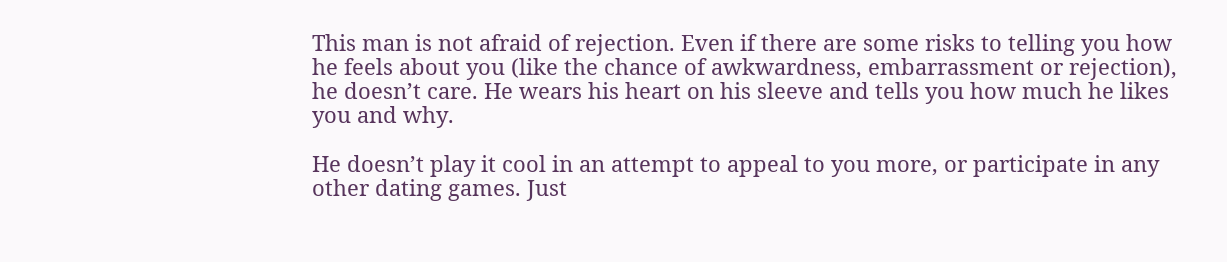This man is not afraid of rejection. Even if there are some risks to telling you how he feels about you (like the chance of awkwardness, embarrassment or rejection), he doesn’t care. He wears his heart on his sleeve and tells you how much he likes you and why.

He doesn’t play it cool in an attempt to appeal to you more, or participate in any other dating games. Just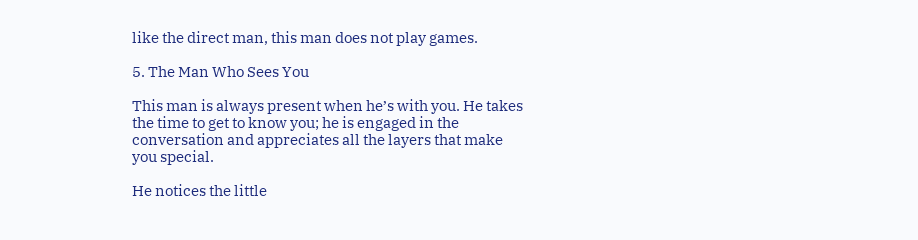like the direct man, this man does not play games.

5. The Man Who Sees You

This man is always present when he’s with you. He takes the time to get to know you; he is engaged in the conversation and appreciates all the layers that make you special.

He notices the little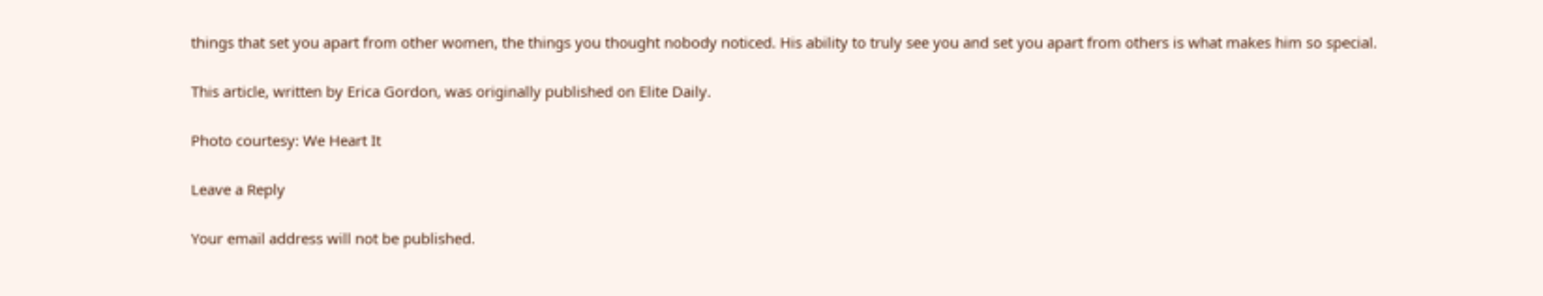things that set you apart from other women, the things you thought nobody noticed. His ability to truly see you and set you apart from others is what makes him so special.

This article, written by Erica Gordon, was originally published on Elite Daily.

Photo courtesy: We Heart It

Leave a Reply

Your email address will not be published.